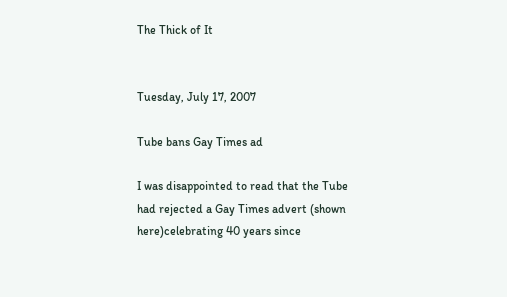The Thick of It


Tuesday, July 17, 2007

Tube bans Gay Times ad

I was disappointed to read that the Tube had rejected a Gay Times advert (shown here)celebrating 40 years since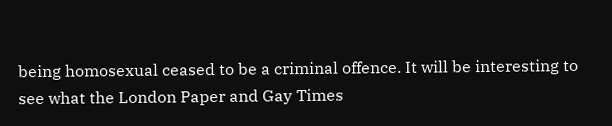being homosexual ceased to be a criminal offence. It will be interesting to see what the London Paper and Gay Times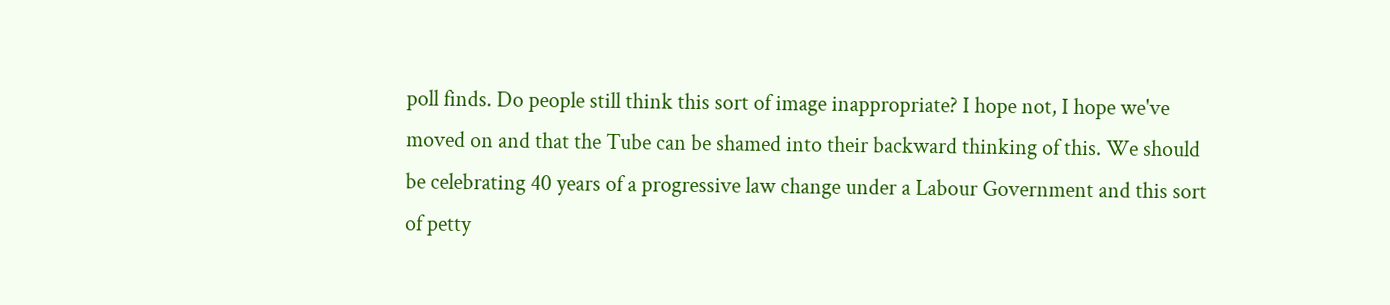poll finds. Do people still think this sort of image inappropriate? I hope not, I hope we've moved on and that the Tube can be shamed into their backward thinking of this. We should be celebrating 40 years of a progressive law change under a Labour Government and this sort of petty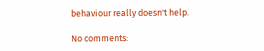behaviour really doesn't help.

No comments: